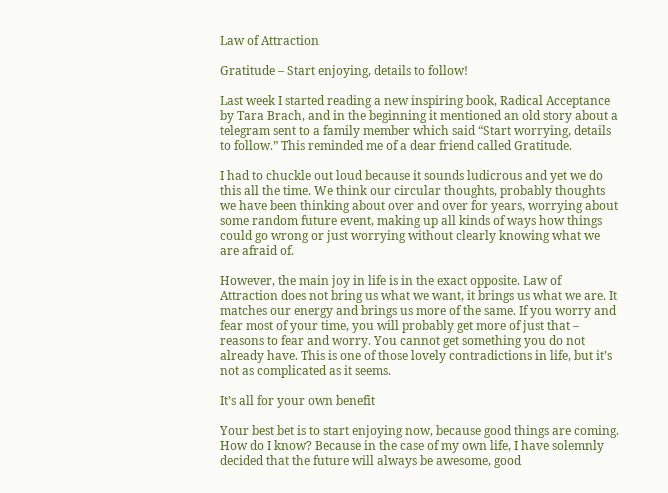Law of Attraction

Gratitude – Start enjoying, details to follow!

Last week I started reading a new inspiring book, Radical Acceptance by Tara Brach, and in the beginning it mentioned an old story about a telegram sent to a family member which said “Start worrying, details to follow.” This reminded me of a dear friend called Gratitude.

I had to chuckle out loud because it sounds ludicrous and yet we do this all the time. We think our circular thoughts, probably thoughts we have been thinking about over and over for years, worrying about some random future event, making up all kinds of ways how things could go wrong or just worrying without clearly knowing what we are afraid of.

However, the main joy in life is in the exact opposite. Law of Attraction does not bring us what we want, it brings us what we are. It matches our energy and brings us more of the same. If you worry and fear most of your time, you will probably get more of just that – reasons to fear and worry. You cannot get something you do not already have. This is one of those lovely contradictions in life, but it’s not as complicated as it seems.

It’s all for your own benefit

Your best bet is to start enjoying now, because good things are coming. How do I know? Because in the case of my own life, I have solemnly decided that the future will always be awesome, good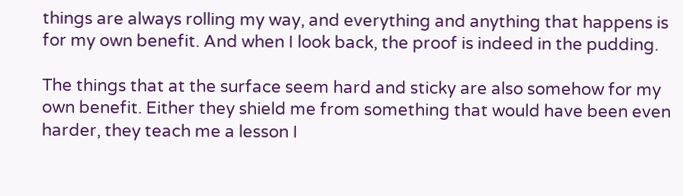things are always rolling my way, and everything and anything that happens is for my own benefit. And when I look back, the proof is indeed in the pudding.

The things that at the surface seem hard and sticky are also somehow for my own benefit. Either they shield me from something that would have been even harder, they teach me a lesson I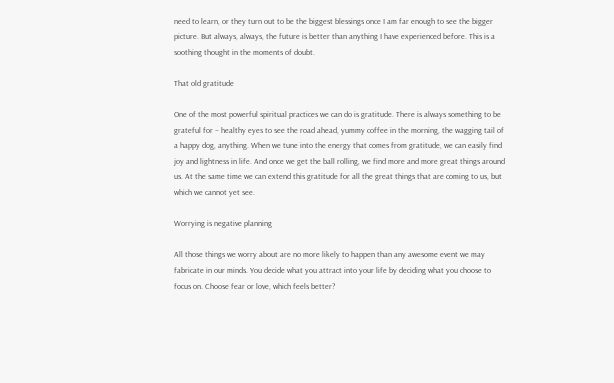need to learn, or they turn out to be the biggest blessings once I am far enough to see the bigger picture. But always, always, the future is better than anything I have experienced before. This is a soothing thought in the moments of doubt.

That old gratitude

One of the most powerful spiritual practices we can do is gratitude. There is always something to be grateful for – healthy eyes to see the road ahead, yummy coffee in the morning, the wagging tail of a happy dog, anything. When we tune into the energy that comes from gratitude, we can easily find joy and lightness in life. And once we get the ball rolling, we find more and more great things around us. At the same time we can extend this gratitude for all the great things that are coming to us, but which we cannot yet see.

Worrying is negative planning

All those things we worry about are no more likely to happen than any awesome event we may fabricate in our minds. You decide what you attract into your life by deciding what you choose to focus on. Choose fear or love, which feels better?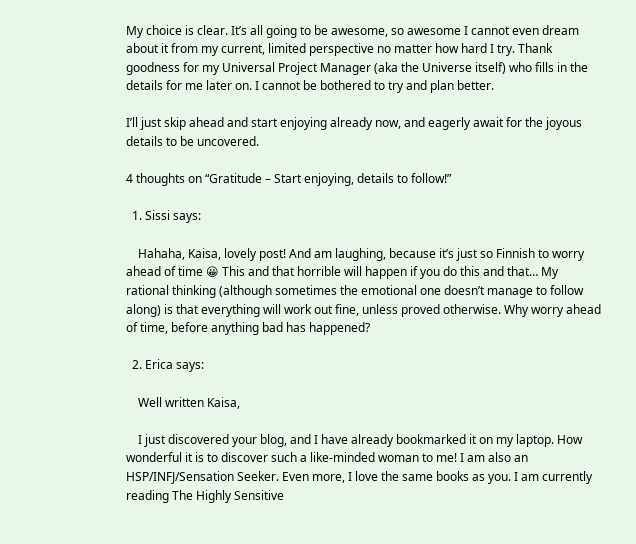My choice is clear. It’s all going to be awesome, so awesome I cannot even dream about it from my current, limited perspective no matter how hard I try. Thank goodness for my Universal Project Manager (aka the Universe itself) who fills in the details for me later on. I cannot be bothered to try and plan better.

I’ll just skip ahead and start enjoying already now, and eagerly await for the joyous details to be uncovered.

4 thoughts on “Gratitude – Start enjoying, details to follow!”

  1. Sissi says:

    Hahaha, Kaisa, lovely post! And am laughing, because it’s just so Finnish to worry ahead of time 😀 This and that horrible will happen if you do this and that… My rational thinking (although sometimes the emotional one doesn’t manage to follow along) is that everything will work out fine, unless proved otherwise. Why worry ahead of time, before anything bad has happened?

  2. Erica says:

    Well written Kaisa,

    I just discovered your blog, and I have already bookmarked it on my laptop. How wonderful it is to discover such a like-minded woman to me! I am also an HSP/INFJ/Sensation Seeker. Even more, I love the same books as you. I am currently reading The Highly Sensitive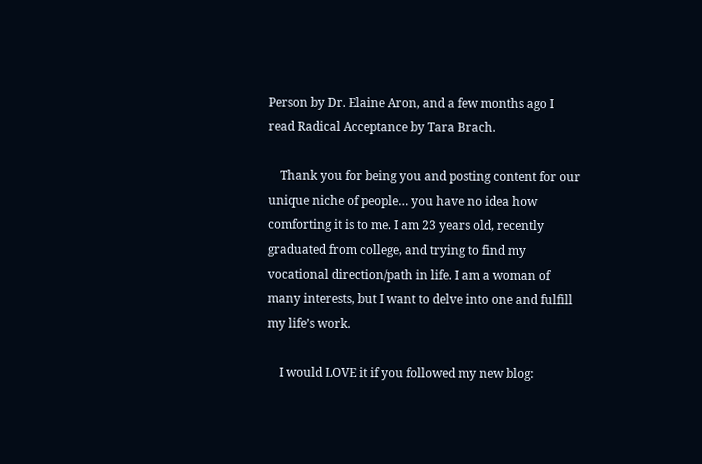Person by Dr. Elaine Aron, and a few months ago I read Radical Acceptance by Tara Brach.

    Thank you for being you and posting content for our unique niche of people… you have no idea how comforting it is to me. I am 23 years old, recently graduated from college, and trying to find my vocational direction/path in life. I am a woman of many interests, but I want to delve into one and fulfill my life’s work.

    I would LOVE it if you followed my new blog: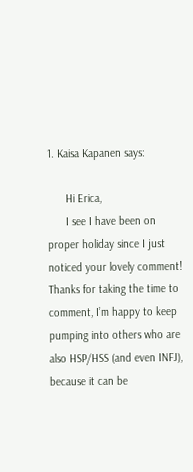1. Kaisa Kapanen says:

      Hi Erica,
      I see I have been on proper holiday since I just noticed your lovely comment! Thanks for taking the time to comment, I’m happy to keep pumping into others who are also HSP/HSS (and even INFJ), because it can be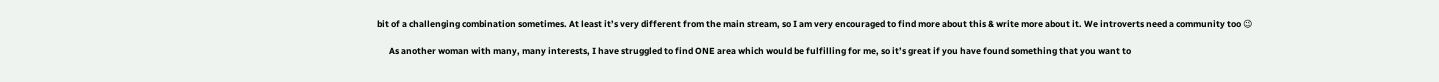bit of a challenging combination sometimes. At least it’s very different from the main stream, so I am very encouraged to find more about this & write more about it. We introverts need a community too 😉

      As another woman with many, many interests, I have struggled to find ONE area which would be fulfilling for me, so it’s great if you have found something that you want to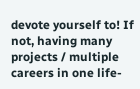devote yourself to! If not, having many projects / multiple careers in one life-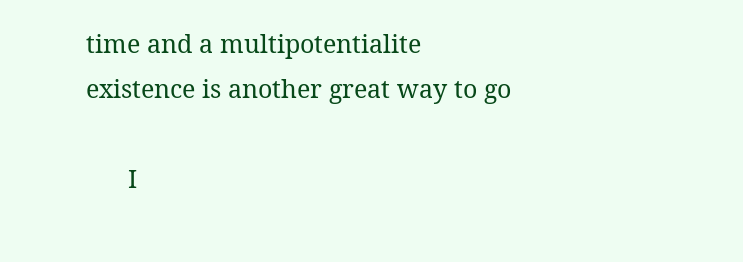time and a multipotentialite existence is another great way to go

      I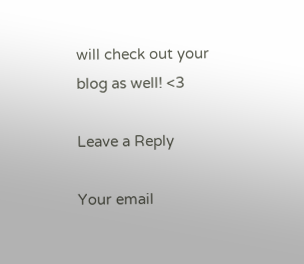will check out your blog as well! <3

Leave a Reply

Your email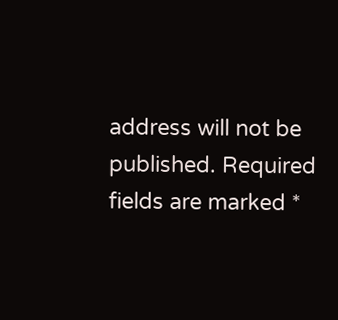address will not be published. Required fields are marked *